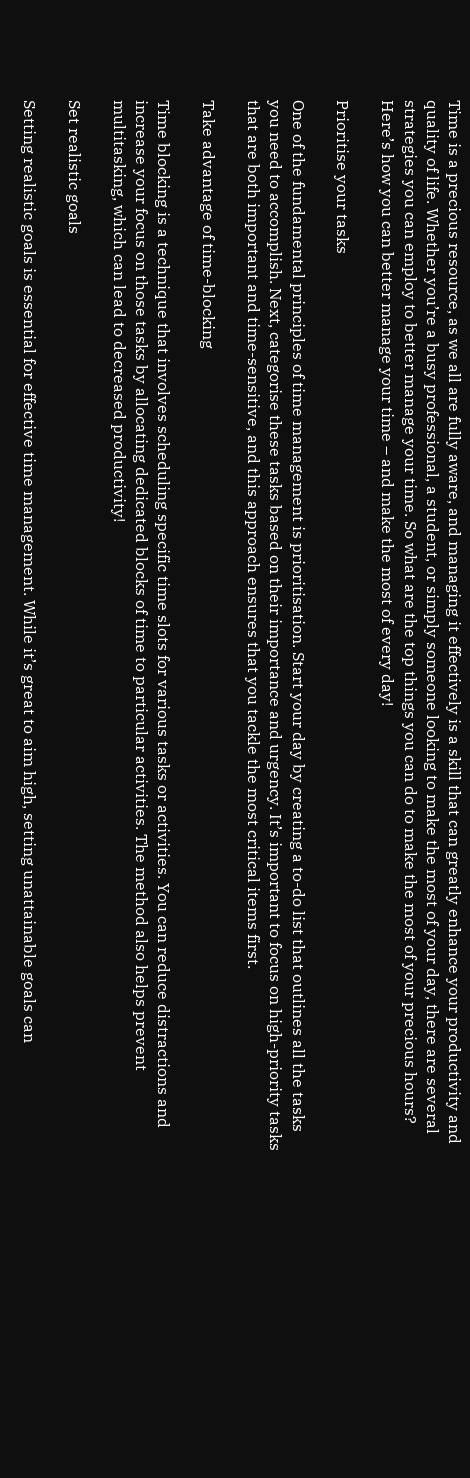Time is a precious resource, as we all are fully aware, and managing it effectively is a skill that can greatly enhance your productivity and quality of life. Whether you’re a busy professional, a student, or simply someone looking to make the most of your day, there are several strategies you can employ to better manage your time. So what are the top things you can do to make the most of your precious hours? Here’s how you can better manage your time – and make the most of every day!

Prioritise your tasks

One of the fundamental principles of time management is prioritisation. Start your day by creating a to-do list that outlines all the tasks you need to accomplish. Next, categorise these tasks based on their importance and urgency. It’s important to focus on high-priority tasks that are both important and time-sensitive, and this approach ensures that you tackle the most critical items first.

Take advantage of time-blocking

Time blocking is a technique that involves scheduling specific time slots for various tasks or activities. You can reduce distractions and increase your focus on those tasks by allocating dedicated blocks of time to particular activities. The method also helps prevent multitasking, which can lead to decreased productivity!

Set realistic goals

Setting realistic goals is essential for effective time management. While it’s great to aim high, setting unattainable goals can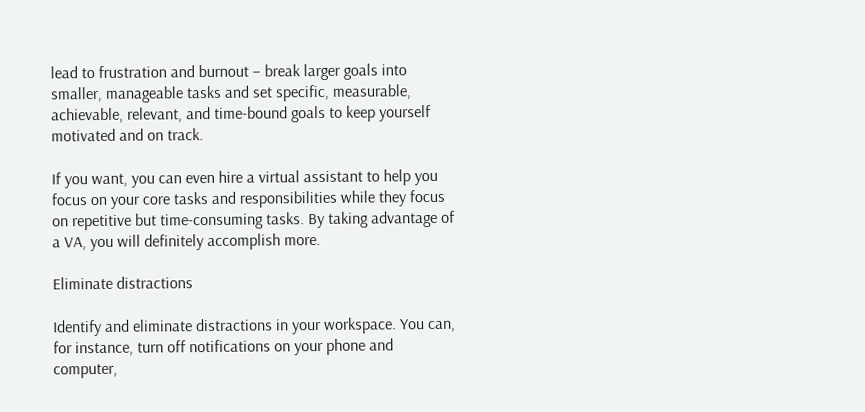lead to frustration and burnout – break larger goals into smaller, manageable tasks and set specific, measurable, achievable, relevant, and time-bound goals to keep yourself motivated and on track.

If you want, you can even hire a virtual assistant to help you focus on your core tasks and responsibilities while they focus on repetitive but time-consuming tasks. By taking advantage of a VA, you will definitely accomplish more.

Eliminate distractions

Identify and eliminate distractions in your workspace. You can, for instance, turn off notifications on your phone and computer,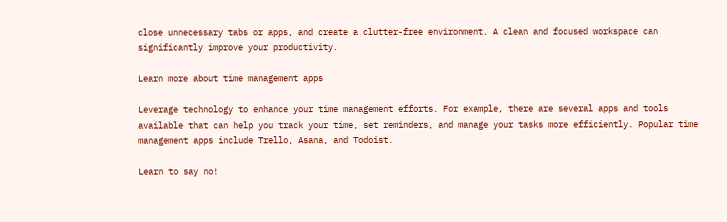close unnecessary tabs or apps, and create a clutter-free environment. A clean and focused workspace can significantly improve your productivity.

Learn more about time management apps

Leverage technology to enhance your time management efforts. For example, there are several apps and tools available that can help you track your time, set reminders, and manage your tasks more efficiently. Popular time management apps include Trello, Asana, and Todoist.

Learn to say no!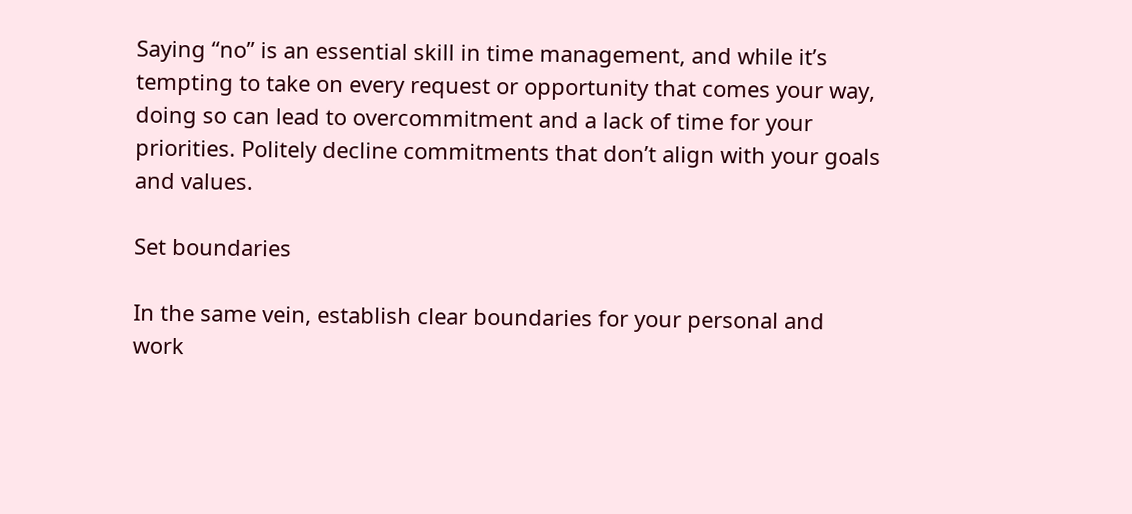Saying “no” is an essential skill in time management, and while it’s tempting to take on every request or opportunity that comes your way, doing so can lead to overcommitment and a lack of time for your priorities. Politely decline commitments that don’t align with your goals and values.

Set boundaries

In the same vein, establish clear boundaries for your personal and work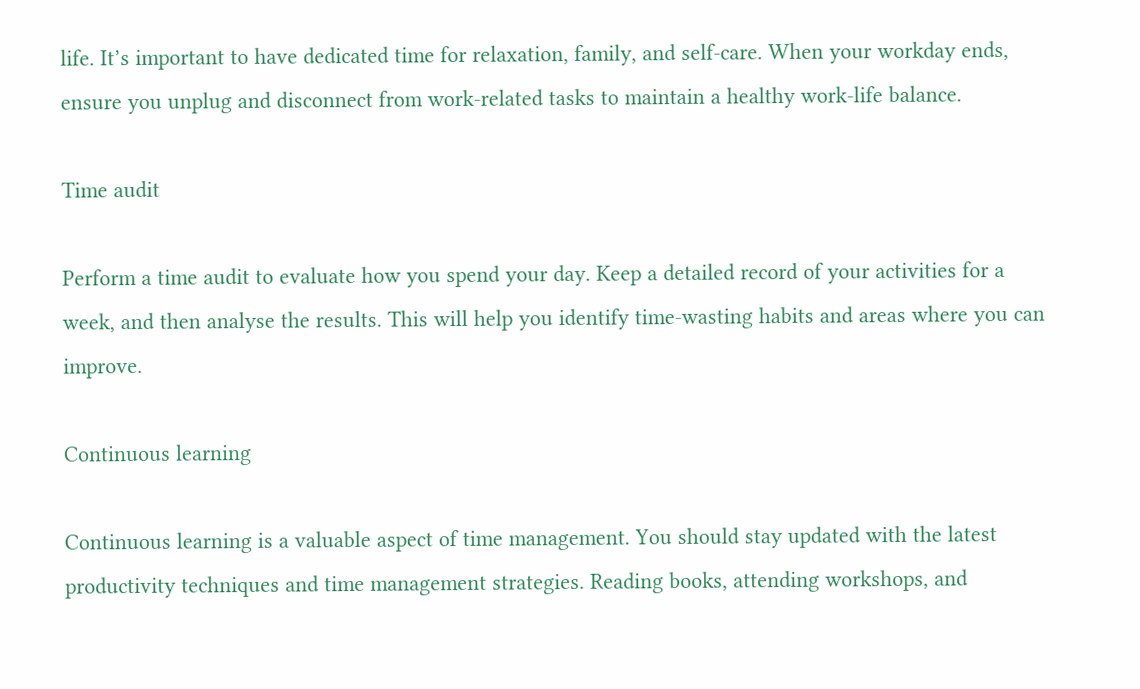life. It’s important to have dedicated time for relaxation, family, and self-care. When your workday ends, ensure you unplug and disconnect from work-related tasks to maintain a healthy work-life balance.

Time audit

Perform a time audit to evaluate how you spend your day. Keep a detailed record of your activities for a week, and then analyse the results. This will help you identify time-wasting habits and areas where you can improve.

Continuous learning

Continuous learning is a valuable aspect of time management. You should stay updated with the latest productivity techniques and time management strategies. Reading books, attending workshops, and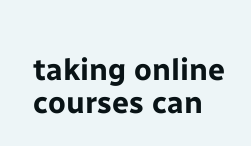taking online courses can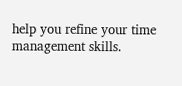help you refine your time management skills.